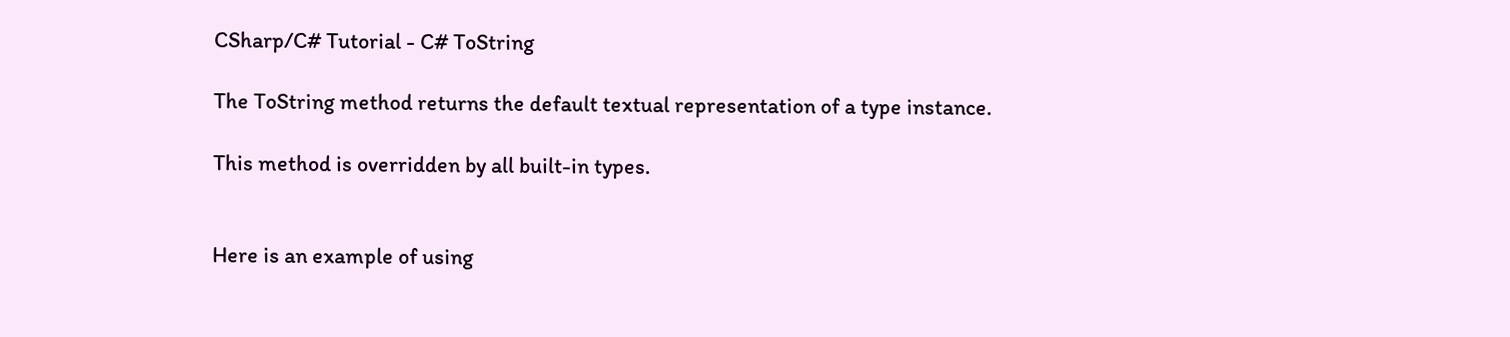CSharp/C# Tutorial - C# ToString

The ToString method returns the default textual representation of a type instance.

This method is overridden by all built-in types.


Here is an example of using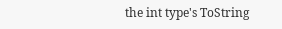the int type's ToString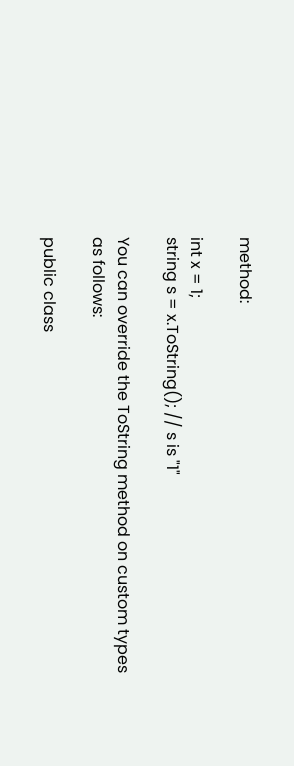method:

int x = 1;
string s = x.ToString(); // s is "1"

You can override the ToString method on custom types as follows:

public class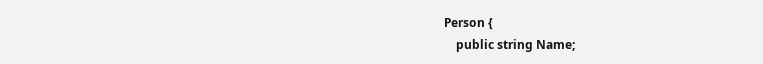Person {
    public string Name;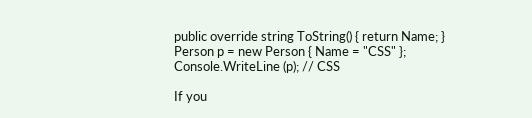public override string ToString() { return Name; }
Person p = new Person { Name = "CSS" };
Console.WriteLine (p); // CSS

If you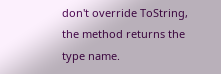don't override ToString, the method returns the type name.